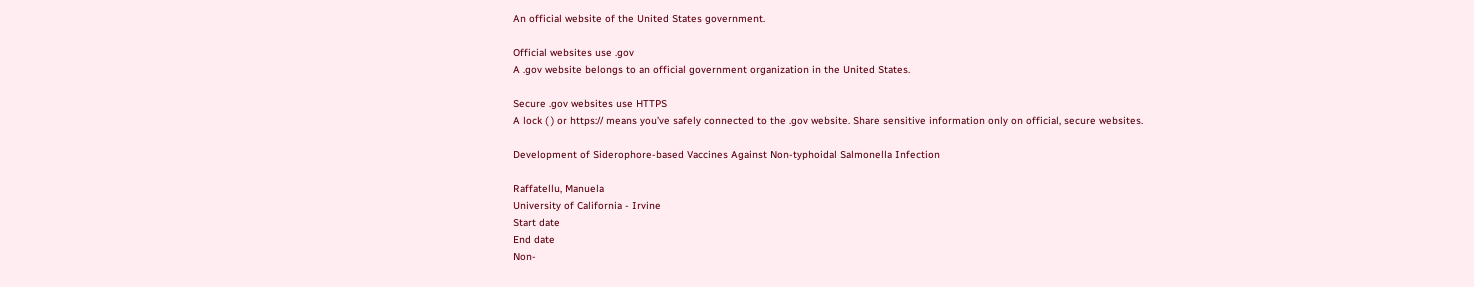An official website of the United States government.

Official websites use .gov
A .gov website belongs to an official government organization in the United States.

Secure .gov websites use HTTPS
A lock ( ) or https:// means you’ve safely connected to the .gov website. Share sensitive information only on official, secure websites.

Development of Siderophore-based Vaccines Against Non-typhoidal Salmonella Infection

Raffatellu, Manuela
University of California - Irvine
Start date
End date
Non-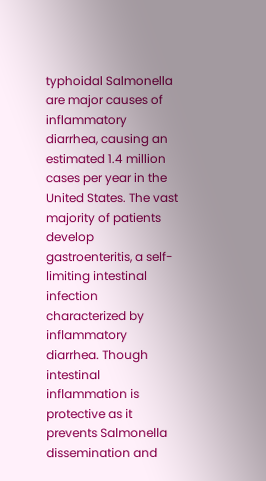typhoidal Salmonella are major causes of inflammatory diarrhea, causing an estimated 1.4 million cases per year in the United States. The vast majority of patients develop gastroenteritis, a self-limiting intestinal infection characterized by inflammatory diarrhea. Though intestinal inflammation is protective as it prevents Salmonella dissemination and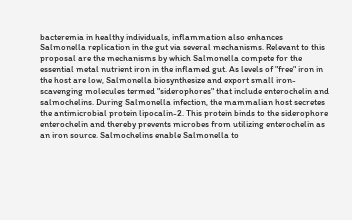bacteremia in healthy individuals, inflammation also enhances Salmonella replication in the gut via several mechanisms. Relevant to this proposal are the mechanisms by which Salmonella compete for the essential metal nutrient iron in the inflamed gut. As levels of "free" iron in the host are low, Salmonella biosynthesize and export small iron-scavenging molecules termed "siderophores" that include enterochelin and salmochelins. During Salmonella infection, the mammalian host secretes the antimicrobial protein lipocalin-2. This protein binds to the siderophore enterochelin and thereby prevents microbes from utilizing enterochelin as an iron source. Salmochelins enable Salmonella to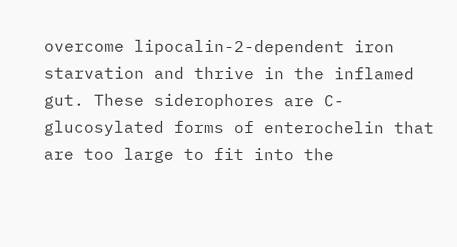overcome lipocalin-2-dependent iron starvation and thrive in the inflamed gut. These siderophores are C-glucosylated forms of enterochelin that are too large to fit into the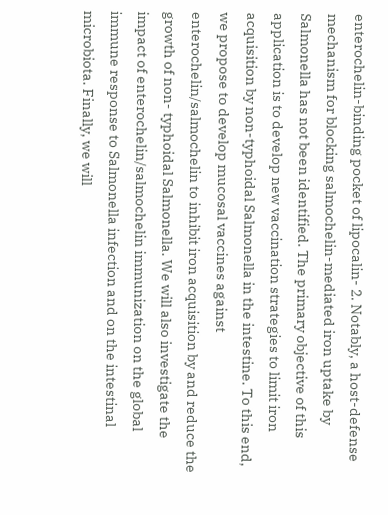enterochelin-binding pocket of lipocalin- 2. Notably, a host-defense mechanism for blocking salmochelin-mediated iron uptake by Salmonella has not been identified. The primary objective of this application is to develop new vaccination strategies to limit iron acquisition by non-typhoidal Salmonella in the intestine. To this end, we propose to develop mucosal vaccines against enterochelin/salmochelin to inhibit iron acquisition by and reduce the growth of non- typhoidal Salmonella. We will also investigate the impact of enterochelin/salmochelin immunization on the global immune response to Salmonella infection and on the intestinal microbiota. Finally, we will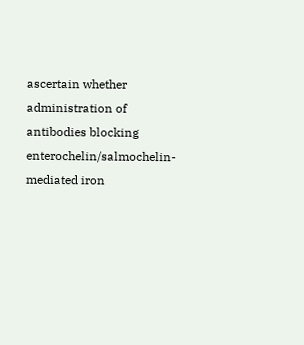ascertain whether administration of antibodies blocking enterochelin/salmochelin-mediated iron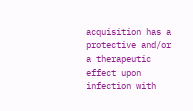acquisition has a protective and/or a therapeutic effect upon infection with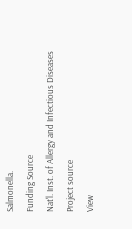Salmonella.
Funding Source
Nat'l. Inst. of Allergy and Infectious Diseases
Project source
View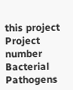this project
Project number
Bacterial Pathogens